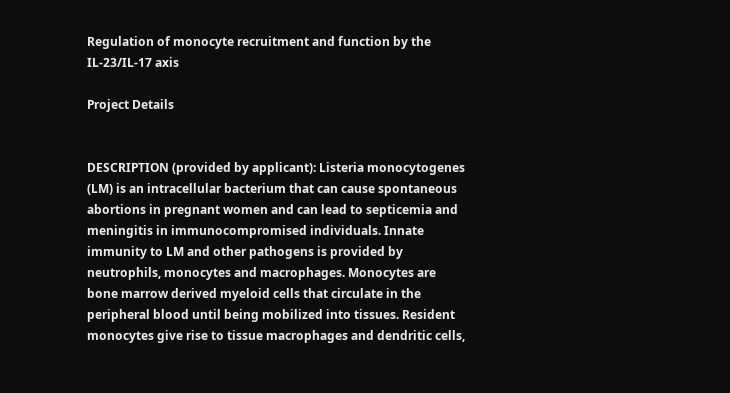Regulation of monocyte recruitment and function by the IL-23/IL-17 axis

Project Details


DESCRIPTION (provided by applicant): Listeria monocytogenes (LM) is an intracellular bacterium that can cause spontaneous abortions in pregnant women and can lead to septicemia and meningitis in immunocompromised individuals. Innate immunity to LM and other pathogens is provided by neutrophils, monocytes and macrophages. Monocytes are bone marrow derived myeloid cells that circulate in the peripheral blood until being mobilized into tissues. Resident monocytes give rise to tissue macrophages and dendritic cells,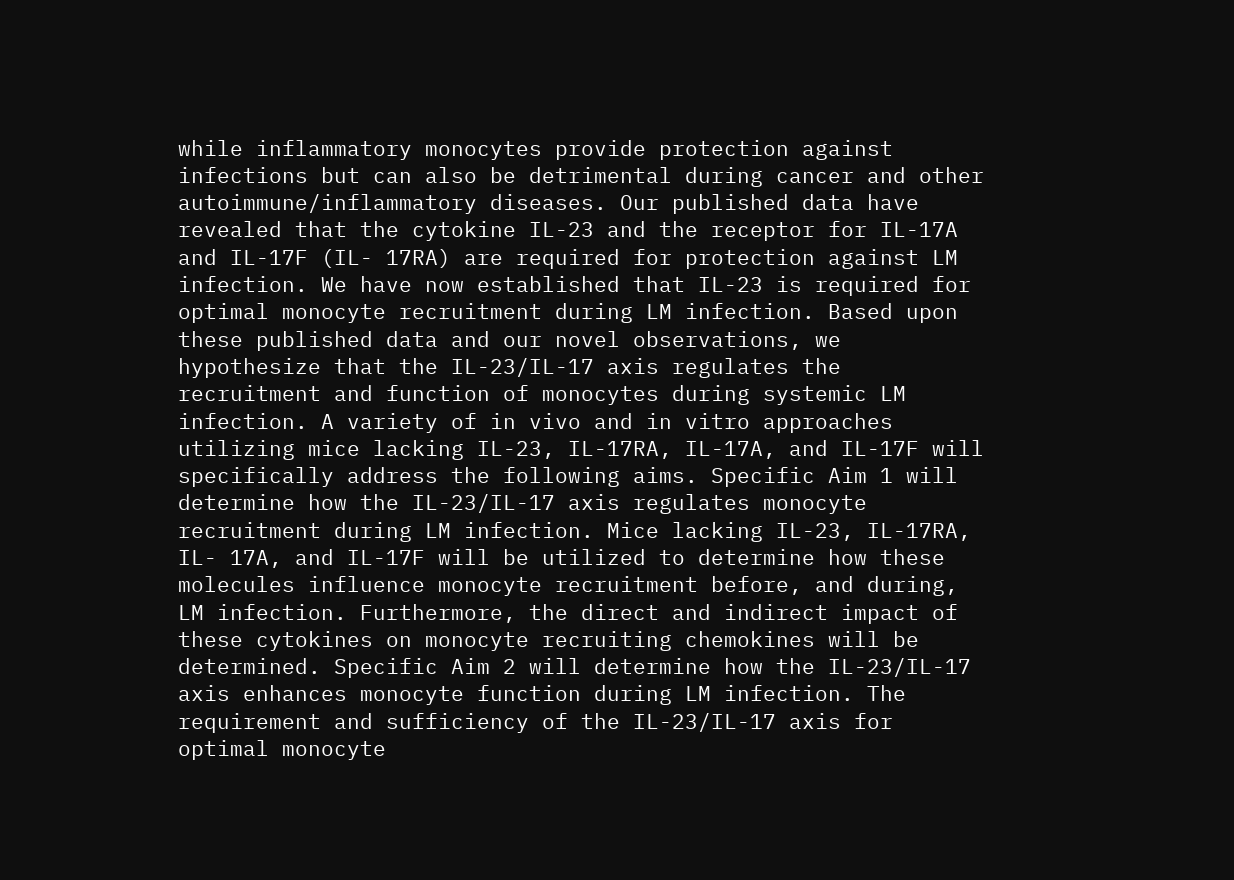while inflammatory monocytes provide protection against infections but can also be detrimental during cancer and other autoimmune/inflammatory diseases. Our published data have revealed that the cytokine IL-23 and the receptor for IL-17A and IL-17F (IL- 17RA) are required for protection against LM infection. We have now established that IL-23 is required for optimal monocyte recruitment during LM infection. Based upon these published data and our novel observations, we hypothesize that the IL-23/IL-17 axis regulates the recruitment and function of monocytes during systemic LM infection. A variety of in vivo and in vitro approaches utilizing mice lacking IL-23, IL-17RA, IL-17A, and IL-17F will specifically address the following aims. Specific Aim 1 will determine how the IL-23/IL-17 axis regulates monocyte recruitment during LM infection. Mice lacking IL-23, IL-17RA, IL- 17A, and IL-17F will be utilized to determine how these molecules influence monocyte recruitment before, and during, LM infection. Furthermore, the direct and indirect impact of these cytokines on monocyte recruiting chemokines will be determined. Specific Aim 2 will determine how the IL-23/IL-17 axis enhances monocyte function during LM infection. The requirement and sufficiency of the IL-23/IL-17 axis for optimal monocyte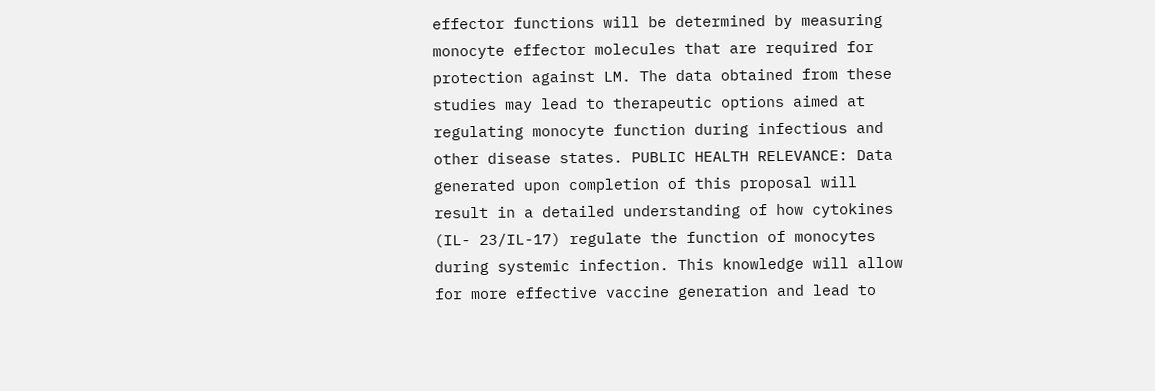effector functions will be determined by measuring monocyte effector molecules that are required for protection against LM. The data obtained from these studies may lead to therapeutic options aimed at regulating monocyte function during infectious and other disease states. PUBLIC HEALTH RELEVANCE: Data generated upon completion of this proposal will result in a detailed understanding of how cytokines (IL- 23/IL-17) regulate the function of monocytes during systemic infection. This knowledge will allow for more effective vaccine generation and lead to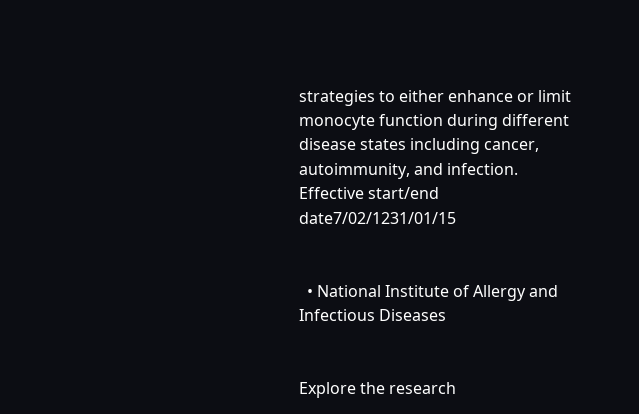strategies to either enhance or limit monocyte function during different disease states including cancer, autoimmunity, and infection.
Effective start/end date7/02/1231/01/15


  • National Institute of Allergy and Infectious Diseases


Explore the research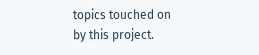topics touched on by this project.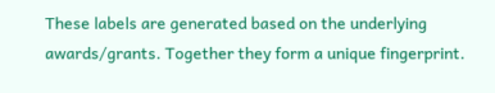These labels are generated based on the underlying awards/grants. Together they form a unique fingerprint.